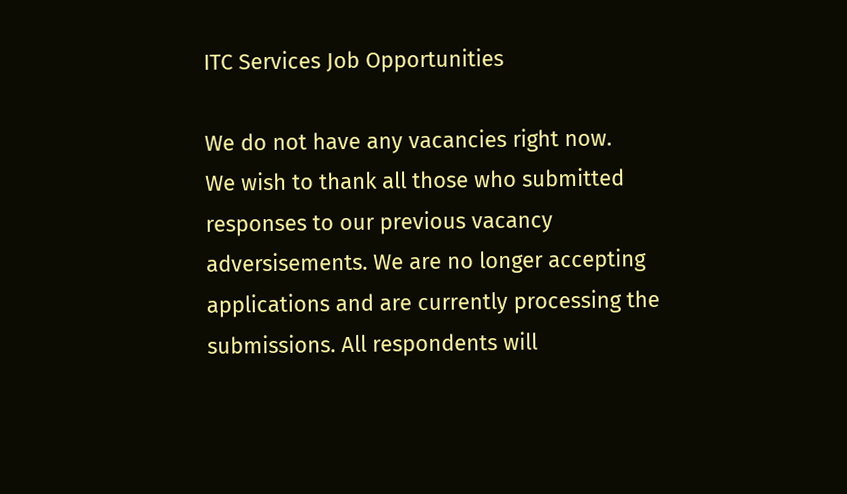ITC Services Job Opportunities

We do not have any vacancies right now.
We wish to thank all those who submitted responses to our previous vacancy adversisements. We are no longer accepting applications and are currently processing the submissions. All respondents will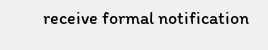receive formal notification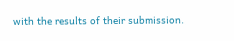with the results of their submission.